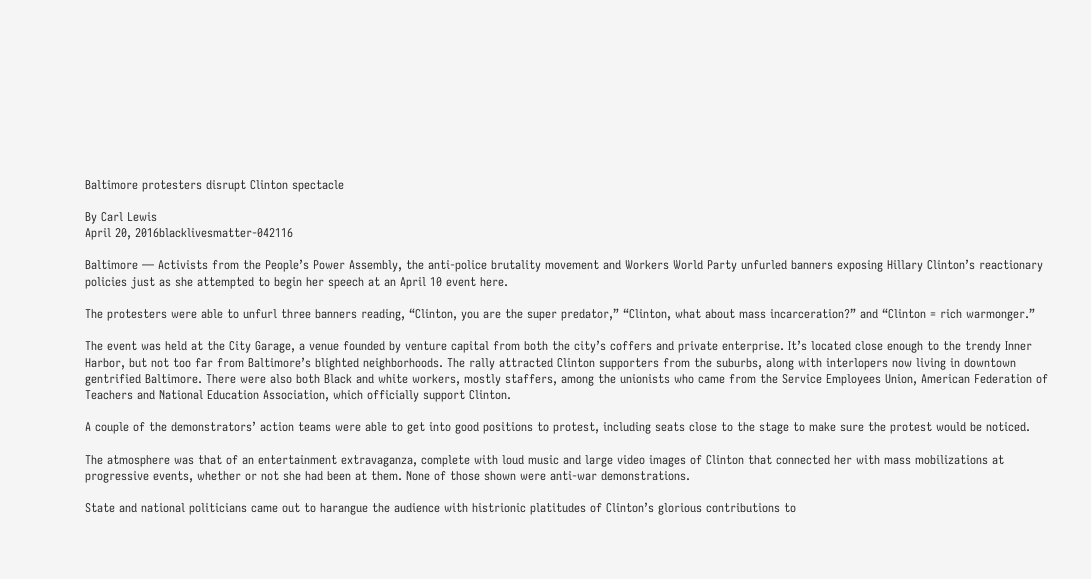Baltimore protesters disrupt Clinton spectacle

By Carl Lewis
April 20, 2016blacklivesmatter-042116

Baltimore — Activists from the People’s Power Assembly, the anti-police brutality movement and Workers World Party unfurled banners exposing Hillary Clinton’s reactionary policies just as she attempted to begin her speech at an April 10 event here.

The protesters were able to unfurl three banners reading, “Clinton, you are the super predator,” “Clinton, what about mass incarceration?” and “Clinton = rich warmonger.”

The event was held at the City Garage, a venue founded by venture capital from both the city’s coffers and private enterprise. It’s located close enough to the trendy Inner Harbor, but not too far from Baltimore’s blighted neighborhoods. The rally attracted Clinton supporters from the suburbs, along with interlopers now living in downtown gentrified Baltimore. There were also both Black and white workers, mostly staffers, among the unionists who came from the Service Employees Union, American Federation of Teachers and National Education Association, which officially support Clinton.

A couple of the demonstrators’ action teams were able to get into good positions to protest, including seats close to the stage to make sure the protest would be noticed.

The atmosphere was that of an entertainment extravaganza, complete with loud music and large video images of Clinton that connected her with mass mobilizations at progressive events, whether or not she had been at them. None of those shown were anti-war demonstrations.

State and national politicians came out to harangue the audience with histrionic platitudes of Clinton’s glorious contributions to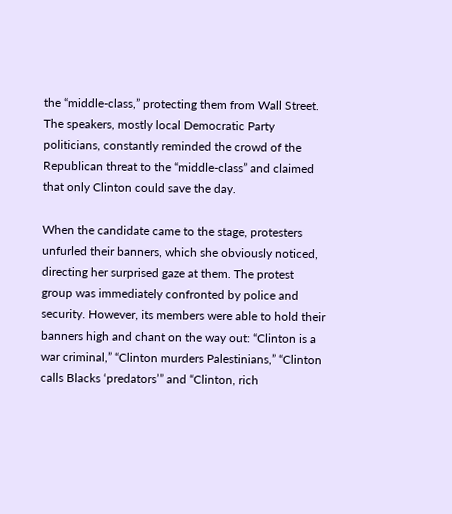the “middle-class,” protecting them from Wall Street. The speakers, mostly local Democratic Party politicians, constantly reminded the crowd of the Republican threat to the “middle-class” and claimed that only Clinton could save the day.

When the candidate came to the stage, protesters unfurled their banners, which she obviously noticed, directing her surprised gaze at them. The protest group was immediately confronted by police and security. However, its members were able to hold their banners high and chant on the way out: “Clinton is a war criminal,” “Clinton murders Palestinians,” “Clinton calls Blacks ‘predators’” and “Clinton, rich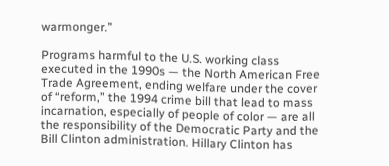warmonger.”

Programs harmful to the U.S. working class executed in the 1990s — the North American Free Trade Agreement, ending welfare under the cover of “reform,” the 1994 crime bill that lead to mass incarnation, especially of people of color — are all the responsibility of the Democratic Party and the Bill Clinton administration. Hillary Clinton has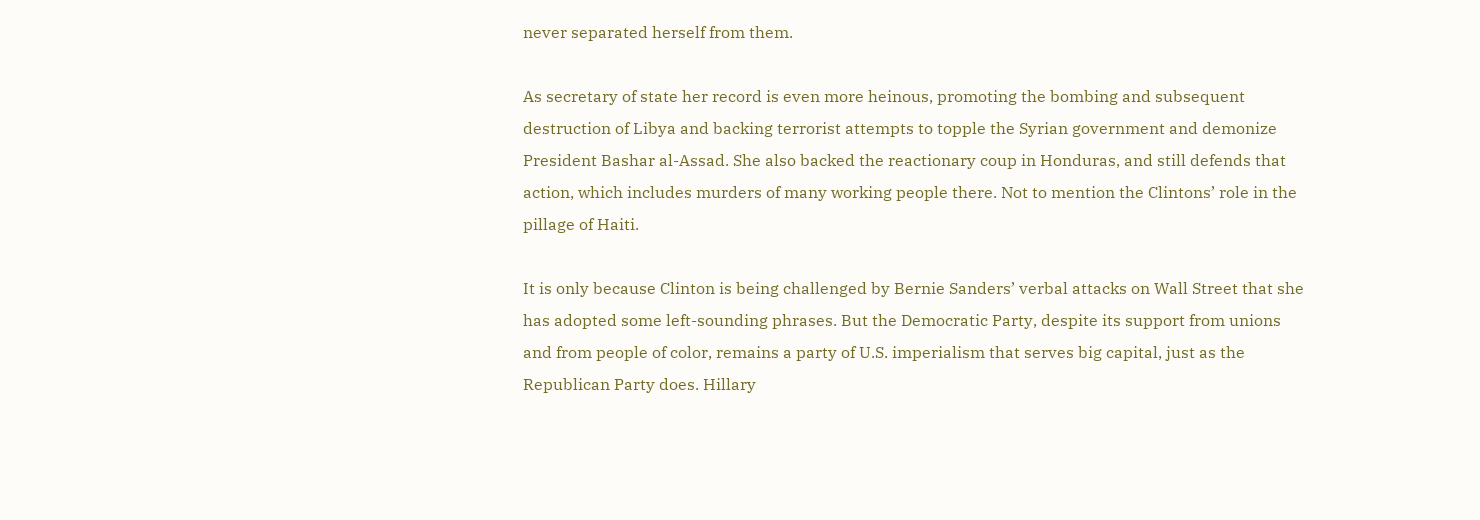never separated herself from them.

As secretary of state her record is even more heinous, promoting the bombing and subsequent destruction of Libya and backing terrorist attempts to topple the Syrian government and demonize President Bashar al-Assad. She also backed the reactionary coup in Honduras, and still defends that action, which includes murders of many working people there. Not to mention the Clintons’ role in the pillage of Haiti.

It is only because Clinton is being challenged by Bernie Sanders’ verbal attacks on Wall Street that she has adopted some left-sounding phrases. But the Democratic Party, despite its support from unions and from people of color, remains a party of U.S. imperialism that serves big capital, just as the Republican Party does. Hillary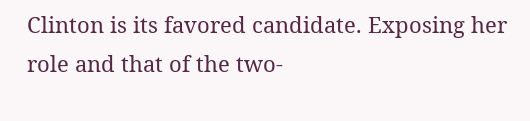Clinton is its favored candidate. Exposing her role and that of the two-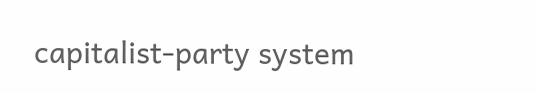capitalist-party system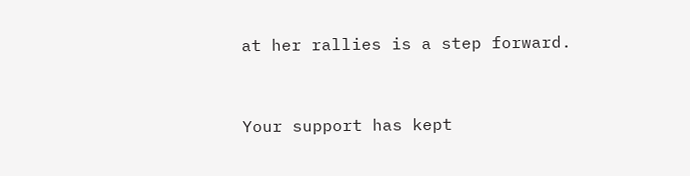at her rallies is a step forward.


Your support has kept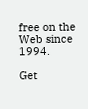free on the Web since 1994.

Get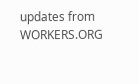updates from WORKERS.ORG